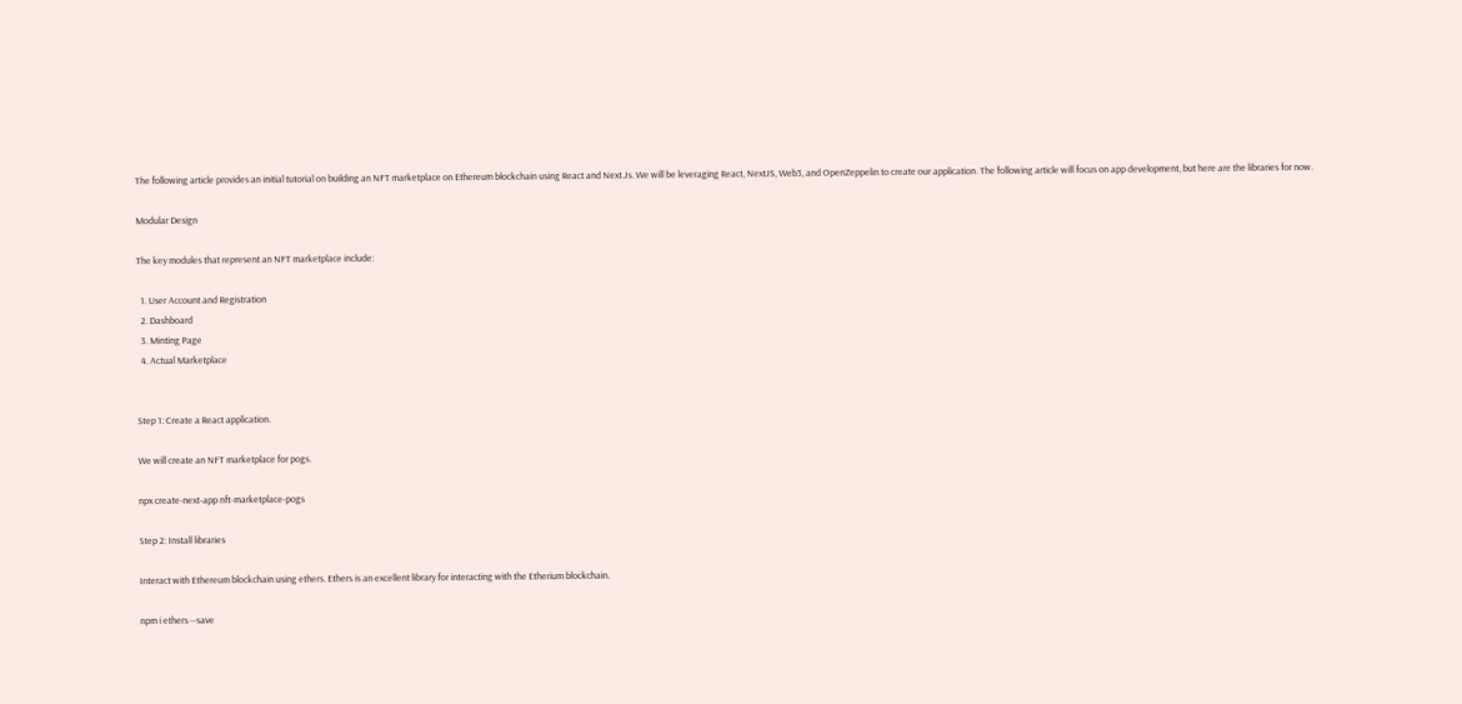The following article provides an initial tutorial on building an NFT marketplace on Ethereum blockchain using React and Next.Js. We will be leveraging React, NextJS, Web3, and OpenZeppelin to create our application. The following article will focus on app development, but here are the libraries for now.

Modular Design

The key modules that represent an NFT marketplace include:

  1. User Account and Registration
  2. Dashboard
  3. Minting Page
  4. Actual Marketplace


Step 1: Create a React application.

We will create an NFT marketplace for pogs.

npx create-next-app nft-marketplace-pogs

Step 2: Install libraries

Interact with Ethereum blockchain using ethers. Ethers is an excellent library for interacting with the Etherium blockchain.

npm i ethers --save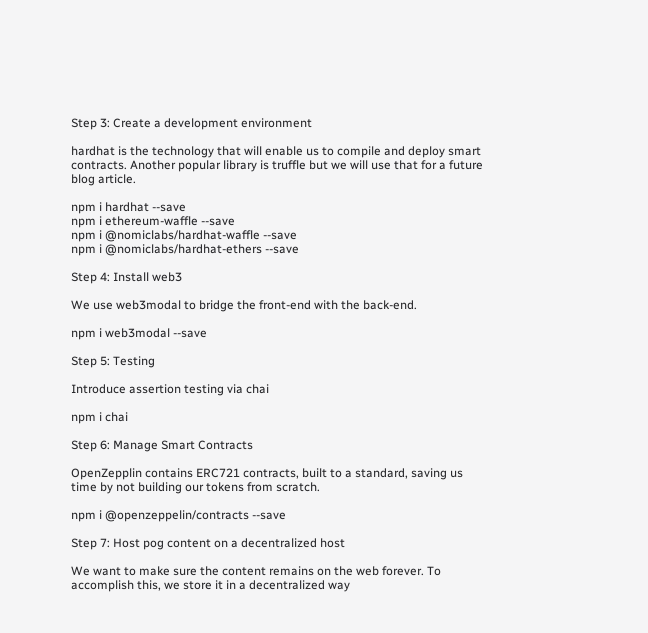Step 3: Create a development environment

hardhat is the technology that will enable us to compile and deploy smart contracts. Another popular library is truffle but we will use that for a future blog article.

npm i hardhat --save
npm i ethereum-waffle --save
npm i @nomiclabs/hardhat-waffle --save
npm i @nomiclabs/hardhat-ethers --save

Step 4: Install web3

We use web3modal to bridge the front-end with the back-end.

npm i web3modal --save

Step 5: Testing

Introduce assertion testing via chai

npm i chai

Step 6: Manage Smart Contracts

OpenZepplin contains ERC721 contracts, built to a standard, saving us time by not building our tokens from scratch.

npm i @openzeppelin/contracts --save

Step 7: Host pog content on a decentralized host

We want to make sure the content remains on the web forever. To accomplish this, we store it in a decentralized way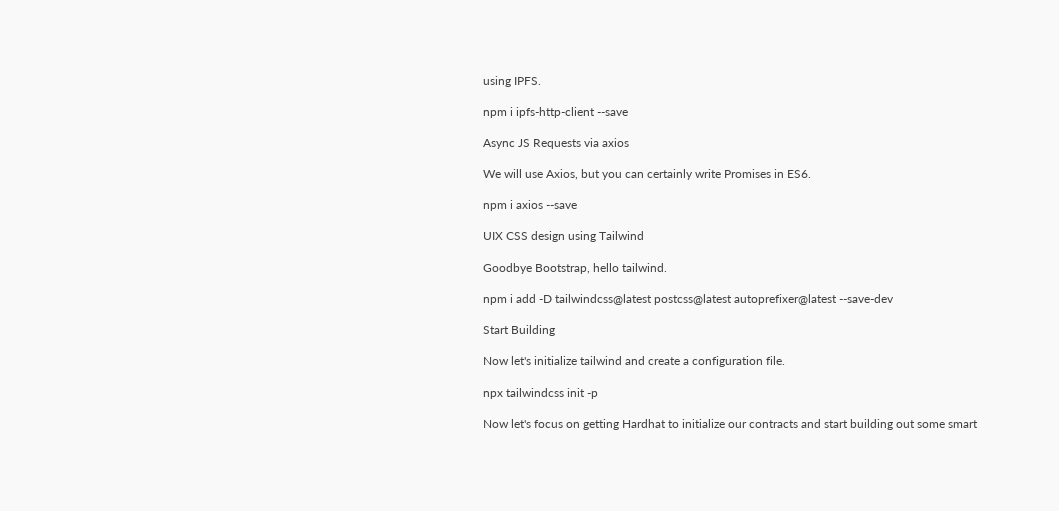using IPFS.

npm i ipfs-http-client --save

Async JS Requests via axios

We will use Axios, but you can certainly write Promises in ES6.

npm i axios --save

UIX CSS design using Tailwind

Goodbye Bootstrap, hello tailwind.

npm i add -D tailwindcss@latest postcss@latest autoprefixer@latest --save-dev

Start Building

Now let's initialize tailwind and create a configuration file.

npx tailwindcss init -p

Now let's focus on getting Hardhat to initialize our contracts and start building out some smart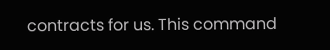contracts for us. This command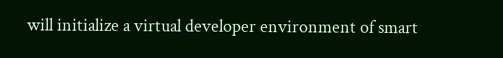will initialize a virtual developer environment of smart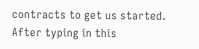contracts to get us started. After typing in this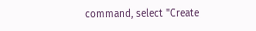command, select "Create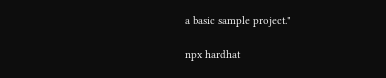a basic sample project."

npx hardhat